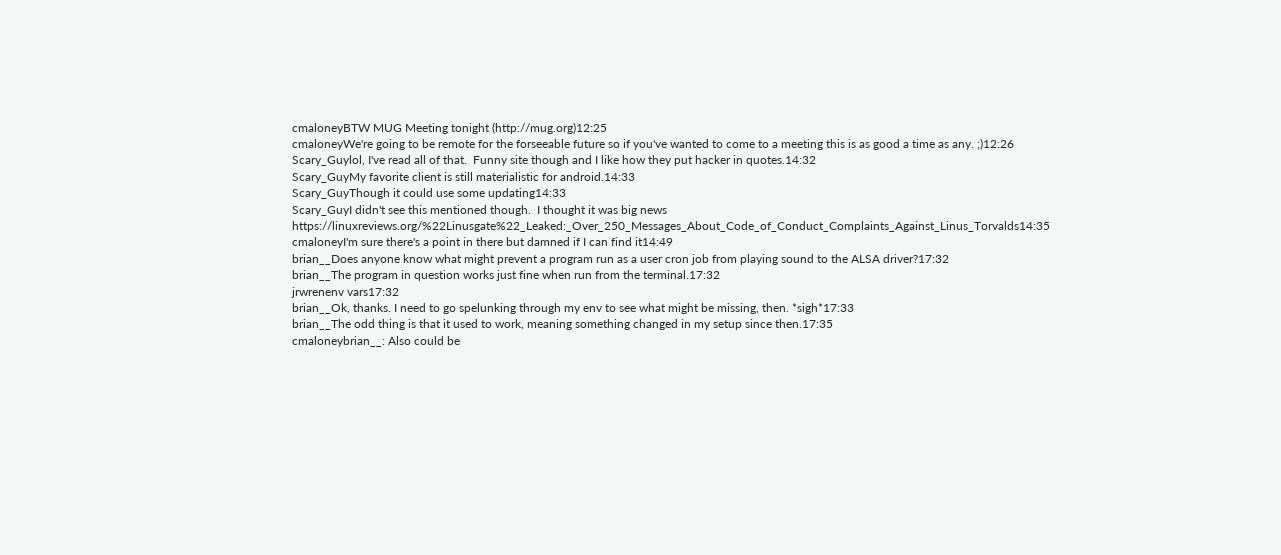cmaloneyBTW MUG Meeting tonight (http://mug.org)12:25
cmaloneyWe're going to be remote for the forseeable future so if you've wanted to come to a meeting this is as good a time as any. ;)12:26
Scary_Guylol, I've read all of that.  Funny site though and I like how they put hacker in quotes.14:32
Scary_GuyMy favorite client is still materialistic for android.14:33
Scary_GuyThough it could use some updating14:33
Scary_GuyI didn't see this mentioned though.  I thought it was big news https://linuxreviews.org/%22Linusgate%22_Leaked:_Over_250_Messages_About_Code_of_Conduct_Complaints_Against_Linus_Torvalds14:35
cmaloneyI'm sure there's a point in there but damned if I can find it14:49
brian__Does anyone know what might prevent a program run as a user cron job from playing sound to the ALSA driver?17:32
brian__The program in question works just fine when run from the terminal.17:32
jrwrenenv vars17:32
brian__Ok, thanks. I need to go spelunking through my env to see what might be missing, then. *sigh*17:33
brian__The odd thing is that it used to work, meaning something changed in my setup since then.17:35
cmaloneybrian__: Also could be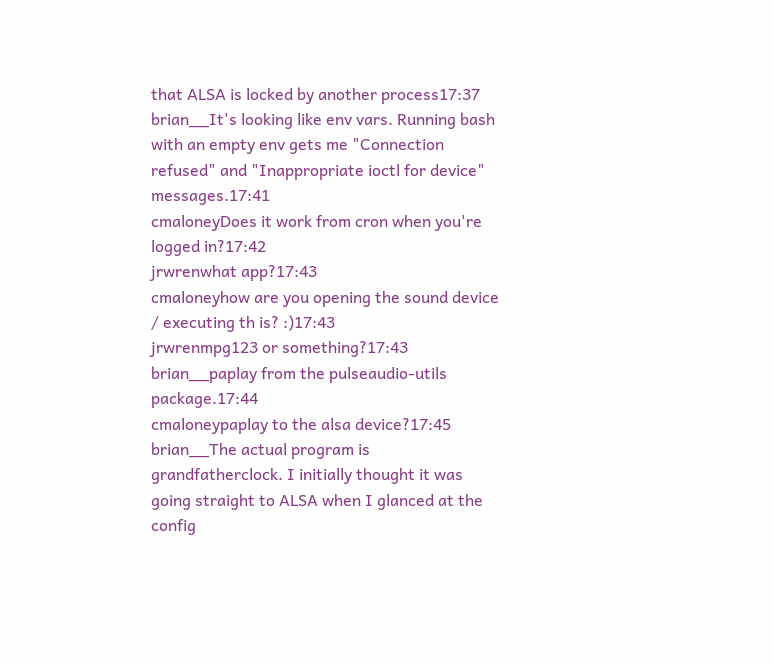that ALSA is locked by another process17:37
brian__It's looking like env vars. Running bash with an empty env gets me "Connection refused" and "Inappropriate ioctl for device" messages.17:41
cmaloneyDoes it work from cron when you're logged in?17:42
jrwrenwhat app?17:43
cmaloneyhow are you opening the sound device / executing th is? :)17:43
jrwrenmpg123 or something?17:43
brian__paplay from the pulseaudio-utils package.17:44
cmaloneypaplay to the alsa device?17:45
brian__The actual program is grandfatherclock. I initially thought it was going straight to ALSA when I glanced at the config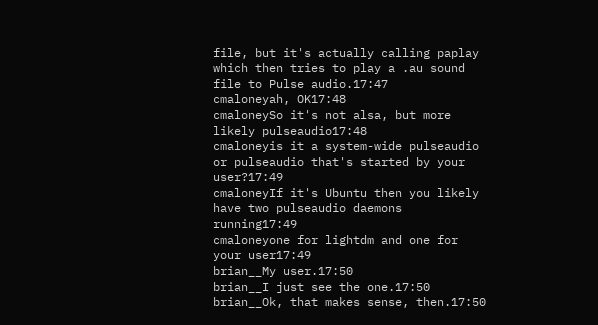file, but it's actually calling paplay which then tries to play a .au sound file to Pulse audio.17:47
cmaloneyah, OK17:48
cmaloneySo it's not alsa, but more likely pulseaudio17:48
cmaloneyis it a system-wide pulseaudio or pulseaudio that's started by your user?17:49
cmaloneyIf it's Ubuntu then you likely have two pulseaudio daemons running17:49
cmaloneyone for lightdm and one for your user17:49
brian__My user.17:50
brian__I just see the one.17:50
brian__Ok, that makes sense, then.17:50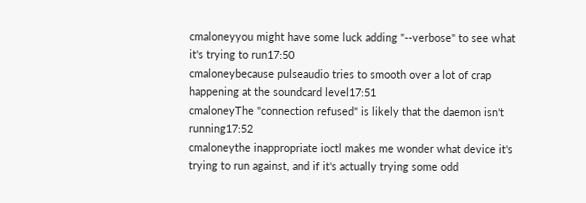cmaloneyyou might have some luck adding "--verbose" to see what it's trying to run17:50
cmaloneybecause pulseaudio tries to smooth over a lot of crap happening at the soundcard level17:51
cmaloneyThe "connection refused" is likely that the daemon isn't running17:52
cmaloneythe inappropriate ioctl makes me wonder what device it's trying to run against, and if it's actually trying some odd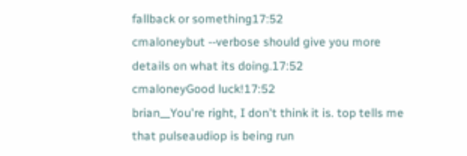fallback or something17:52
cmaloneybut --verbose should give you more details on what its doing.17:52
cmaloneyGood luck!17:52
brian__You're right, I don't think it is. top tells me that pulseaudiop is being run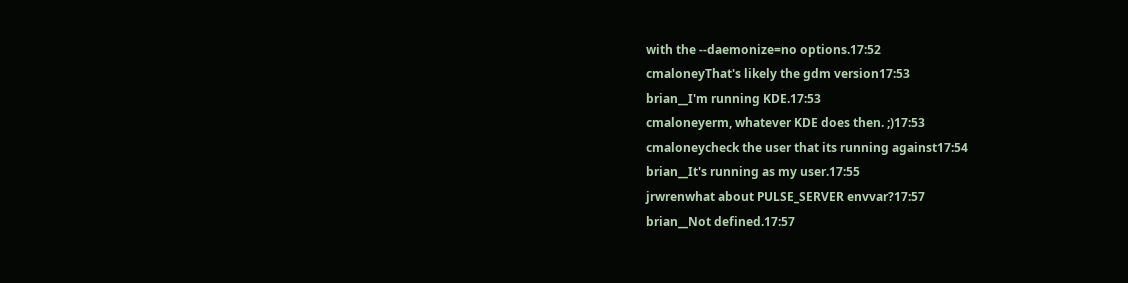with the --daemonize=no options.17:52
cmaloneyThat's likely the gdm version17:53
brian__I'm running KDE.17:53
cmaloneyerm, whatever KDE does then. ;)17:53
cmaloneycheck the user that its running against17:54
brian__It's running as my user.17:55
jrwrenwhat about PULSE_SERVER envvar?17:57
brian__Not defined.17:57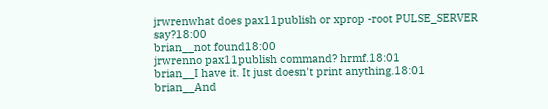jrwrenwhat does pax11publish or xprop -root PULSE_SERVER say?18:00
brian__not found18:00
jrwrenno pax11publish command? hrmf.18:01
brian__I have it. It just doesn't print anything.18:01
brian__And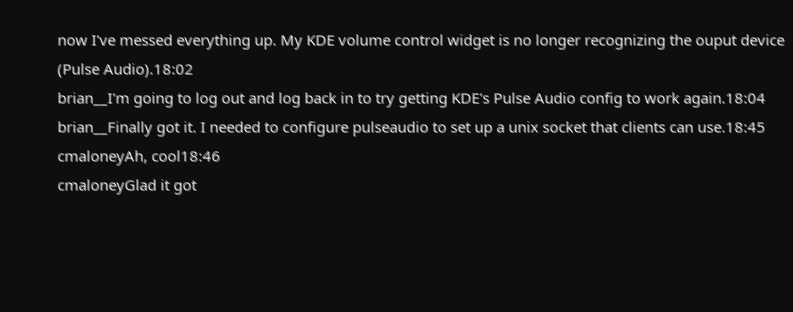now I've messed everything up. My KDE volume control widget is no longer recognizing the ouput device (Pulse Audio).18:02
brian__I'm going to log out and log back in to try getting KDE's Pulse Audio config to work again.18:04
brian__Finally got it. I needed to configure pulseaudio to set up a unix socket that clients can use.18:45
cmaloneyAh, cool18:46
cmaloneyGlad it got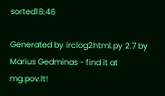sorted18:46

Generated by irclog2html.py 2.7 by Marius Gedminas - find it at mg.pov.lt!